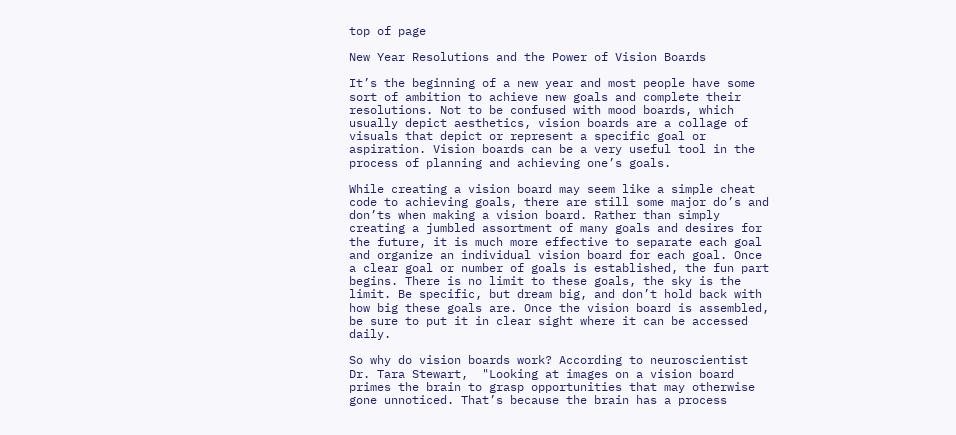top of page

New Year Resolutions and the Power of Vision Boards

It’s the beginning of a new year and most people have some sort of ambition to achieve new goals and complete their resolutions. Not to be confused with mood boards, which usually depict aesthetics, vision boards are a collage of visuals that depict or represent a specific goal or aspiration. Vision boards can be a very useful tool in the process of planning and achieving one’s goals.

While creating a vision board may seem like a simple cheat code to achieving goals, there are still some major do’s and don’ts when making a vision board. Rather than simply creating a jumbled assortment of many goals and desires for the future, it is much more effective to separate each goal and organize an individual vision board for each goal. Once a clear goal or number of goals is established, the fun part begins. There is no limit to these goals, the sky is the limit. Be specific, but dream big, and don’t hold back with how big these goals are. Once the vision board is assembled, be sure to put it in clear sight where it can be accessed daily.

So why do vision boards work? According to neuroscientist Dr. Tara Stewart,  "Looking at images on a vision board primes the brain to grasp opportunities that may otherwise gone unnoticed. That’s because the brain has a process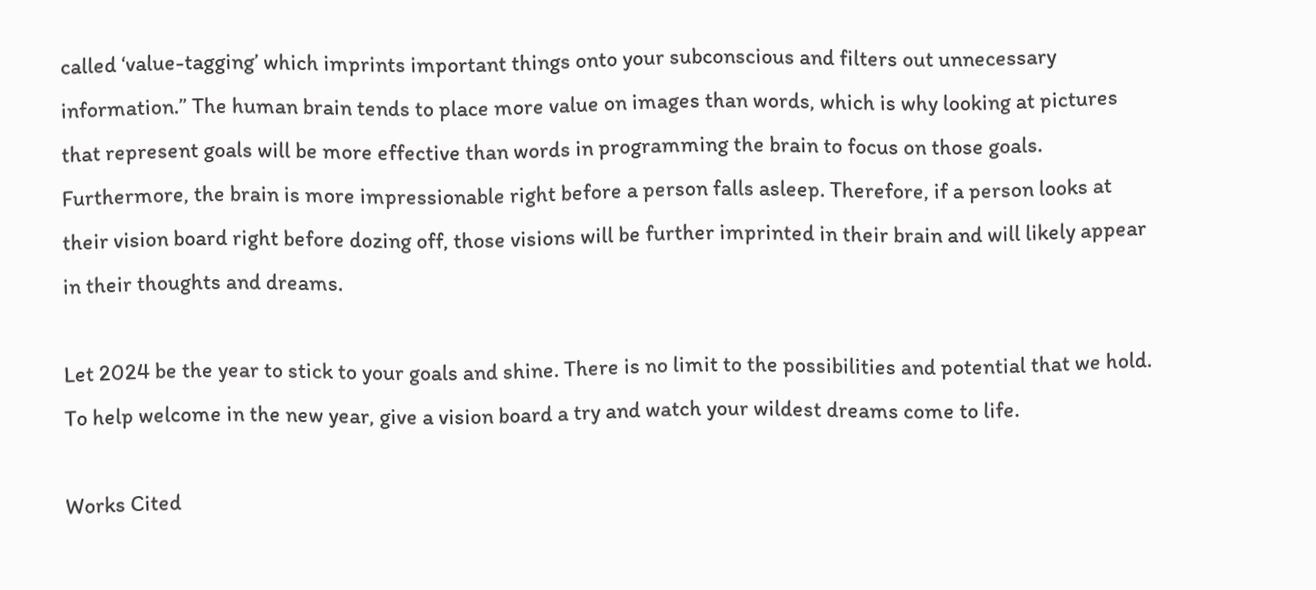called ‘value-tagging’ which imprints important things onto your subconscious and filters out unnecessary information.” The human brain tends to place more value on images than words, which is why looking at pictures that represent goals will be more effective than words in programming the brain to focus on those goals. Furthermore, the brain is more impressionable right before a person falls asleep. Therefore, if a person looks at their vision board right before dozing off, those visions will be further imprinted in their brain and will likely appear in their thoughts and dreams.

Let 2024 be the year to stick to your goals and shine. There is no limit to the possibilities and potential that we hold. To help welcome in the new year, give a vision board a try and watch your wildest dreams come to life.

Works Cited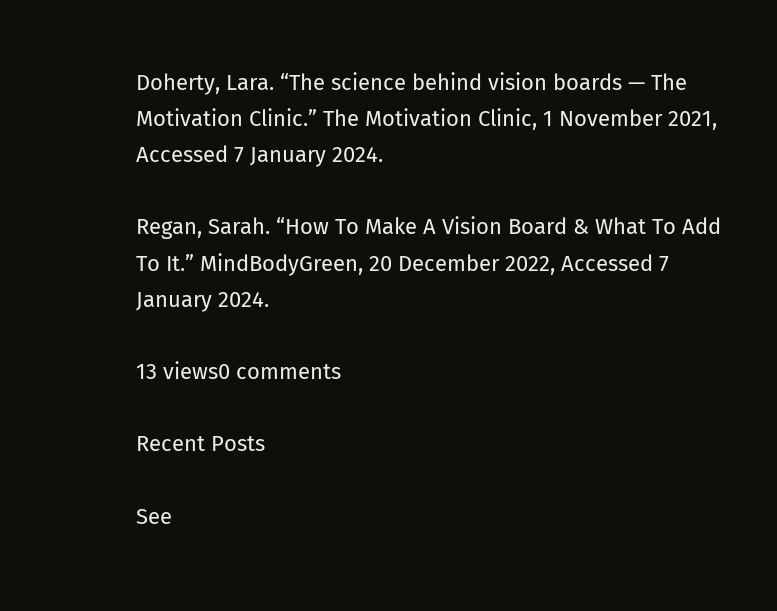Doherty, Lara. “The science behind vision boards — The Motivation Clinic.” The Motivation Clinic, 1 November 2021, Accessed 7 January 2024.

Regan, Sarah. “How To Make A Vision Board & What To Add To It.” MindBodyGreen, 20 December 2022, Accessed 7 January 2024.

13 views0 comments

Recent Posts

See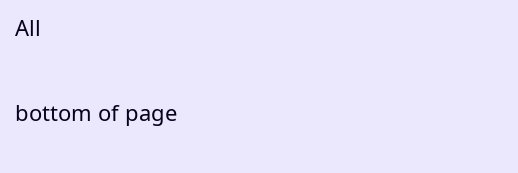All


bottom of page